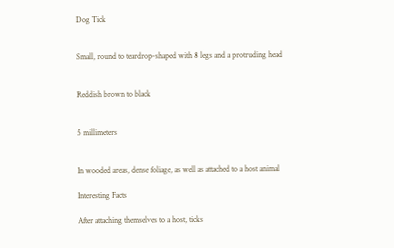Dog Tick


Small, round to teardrop-shaped with 8 legs and a protruding head


Reddish brown to black


5 millimeters


In wooded areas, dense foliage, as well as attached to a host animal

Interesting Facts

After attaching themselves to a host, ticks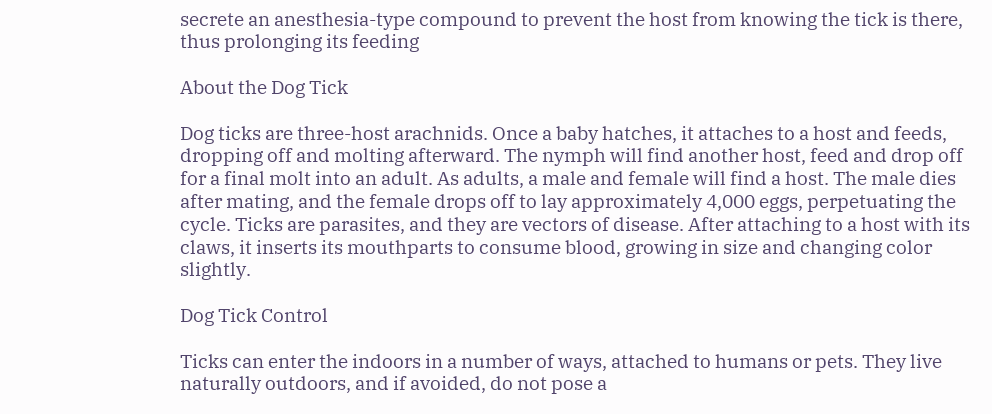secrete an anesthesia-type compound to prevent the host from knowing the tick is there, thus prolonging its feeding

About the Dog Tick

Dog ticks are three-host arachnids. Once a baby hatches, it attaches to a host and feeds, dropping off and molting afterward. The nymph will find another host, feed and drop off for a final molt into an adult. As adults, a male and female will find a host. The male dies after mating, and the female drops off to lay approximately 4,000 eggs, perpetuating the cycle. Ticks are parasites, and they are vectors of disease. After attaching to a host with its claws, it inserts its mouthparts to consume blood, growing in size and changing color slightly.

Dog Tick Control

Ticks can enter the indoors in a number of ways, attached to humans or pets. They live naturally outdoors, and if avoided, do not pose a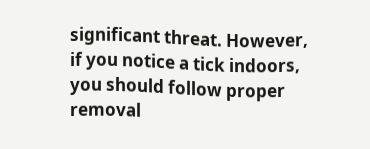significant threat. However, if you notice a tick indoors, you should follow proper removal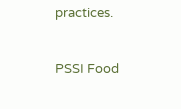practices.


PSSI Food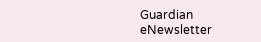Guardian eNewsletter